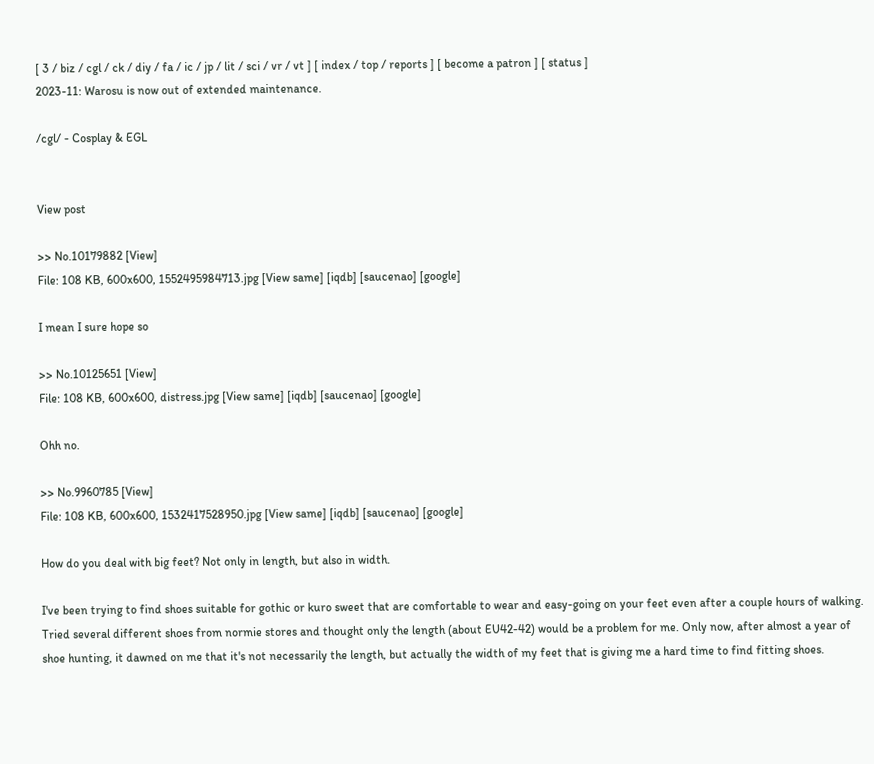[ 3 / biz / cgl / ck / diy / fa / ic / jp / lit / sci / vr / vt ] [ index / top / reports ] [ become a patron ] [ status ]
2023-11: Warosu is now out of extended maintenance.

/cgl/ - Cosplay & EGL


View post

>> No.10179882 [View]
File: 108 KB, 600x600, 1552495984713.jpg [View same] [iqdb] [saucenao] [google]

I mean I sure hope so

>> No.10125651 [View]
File: 108 KB, 600x600, distress.jpg [View same] [iqdb] [saucenao] [google]

Ohh no.

>> No.9960785 [View]
File: 108 KB, 600x600, 1532417528950.jpg [View same] [iqdb] [saucenao] [google]

How do you deal with big feet? Not only in length, but also in width.

I've been trying to find shoes suitable for gothic or kuro sweet that are comfortable to wear and easy-going on your feet even after a couple hours of walking. Tried several different shoes from normie stores and thought only the length (about EU42-42) would be a problem for me. Only now, after almost a year of shoe hunting, it dawned on me that it's not necessarily the length, but actually the width of my feet that is giving me a hard time to find fitting shoes.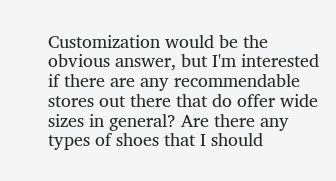Customization would be the obvious answer, but I'm interested if there are any recommendable stores out there that do offer wide sizes in general? Are there any types of shoes that I should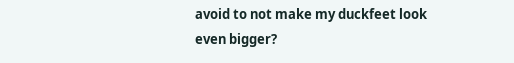avoid to not make my duckfeet look even bigger?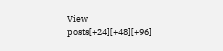View posts[+24][+48][+96]